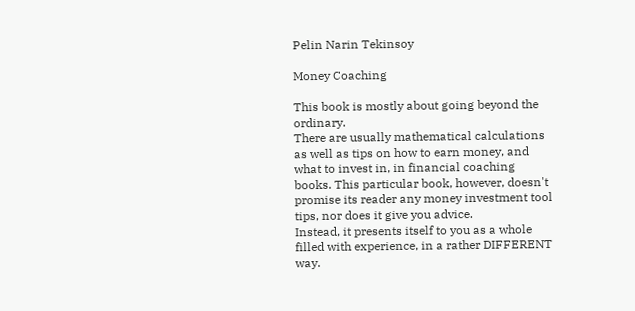Pelin Narin Tekinsoy

Money Coaching

This book is mostly about going beyond the ordinary.
There are usually mathematical calculations as well as tips on how to earn money, and what to invest in, in financial coaching books. This particular book, however, doesn't promise its reader any money investment tool tips, nor does it give you advice.
Instead, it presents itself to you as a whole filled with experience, in a rather DIFFERENT way.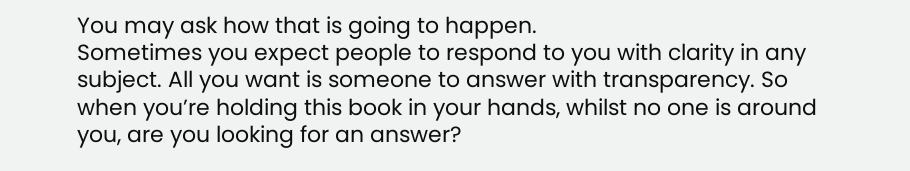You may ask how that is going to happen.
Sometimes you expect people to respond to you with clarity in any subject. All you want is someone to answer with transparency. So when you’re holding this book in your hands, whilst no one is around you, are you looking for an answer?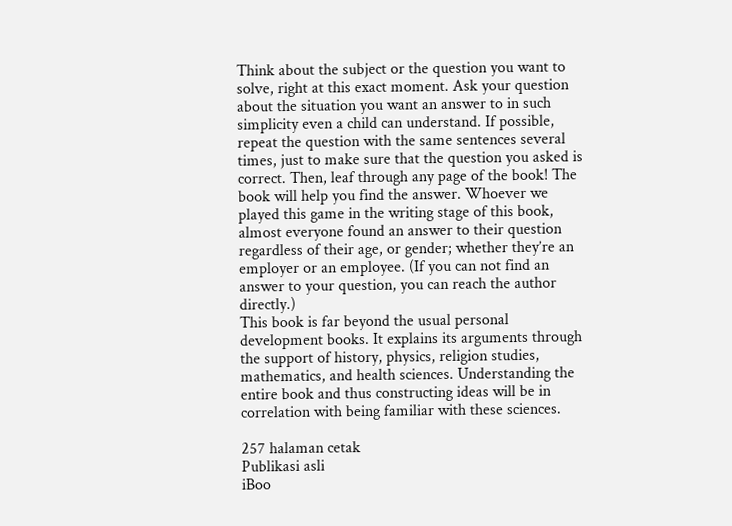Think about the subject or the question you want to solve, right at this exact moment. Ask your question about the situation you want an answer to in such simplicity even a child can understand. If possible, repeat the question with the same sentences several times, just to make sure that the question you asked is correct. Then, leaf through any page of the book! The book will help you find the answer. Whoever we played this game in the writing stage of this book, almost everyone found an answer to their question regardless of their age, or gender; whether they’re an employer or an employee. (If you can not find an answer to your question, you can reach the author directly.)
This book is far beyond the usual personal development books. It explains its arguments through the support of history, physics, religion studies, mathematics, and health sciences. Understanding the entire book and thus constructing ideas will be in correlation with being familiar with these sciences.

257 halaman cetak
Publikasi asli
iBoo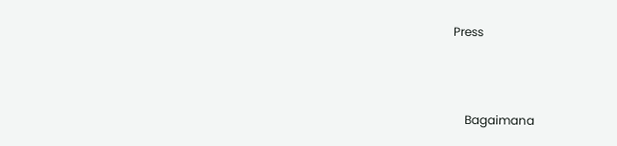Press



    Bagaimana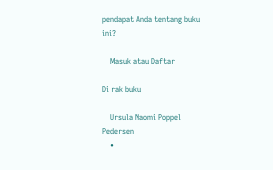pendapat Anda tentang buku ini?

    Masuk atau Daftar

Di rak buku

    Ursula Naomi Poppel Pedersen
    •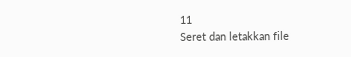11
Seret dan letakkan file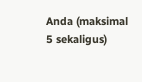Anda (maksimal 5 sekaligus)